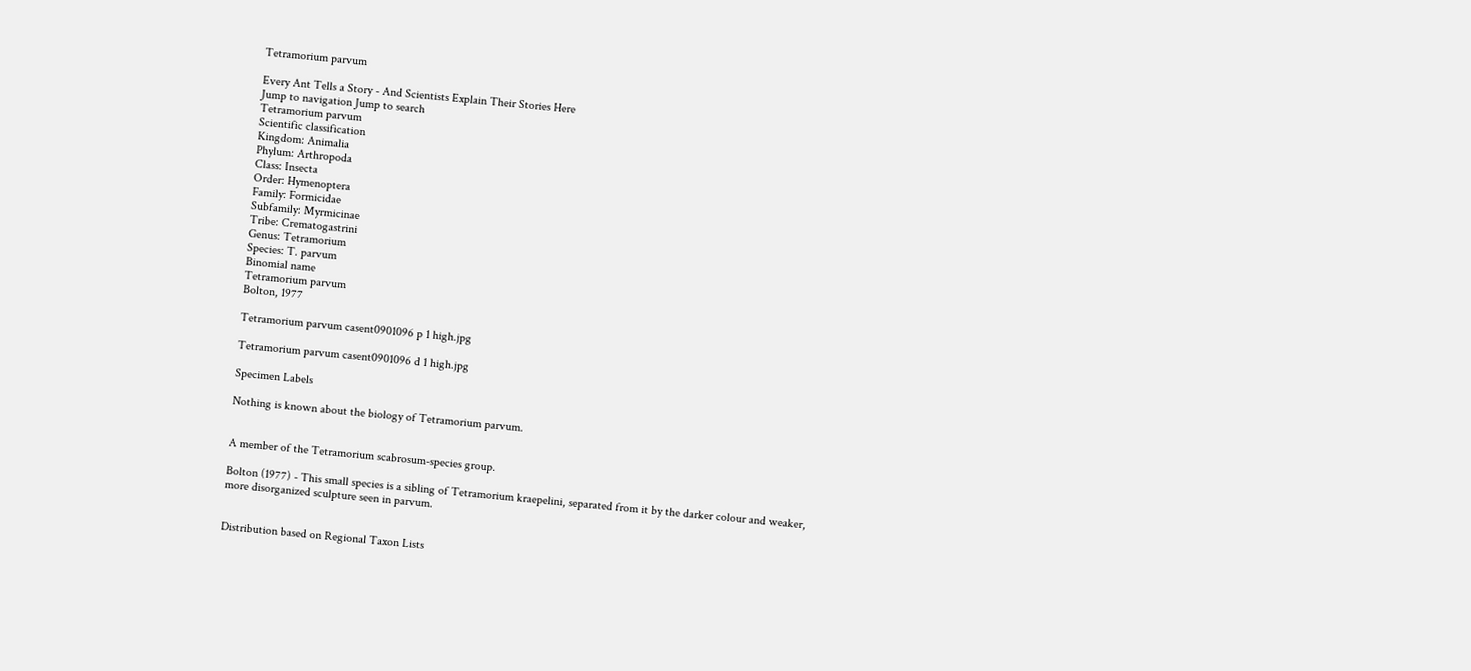Tetramorium parvum

Every Ant Tells a Story - And Scientists Explain Their Stories Here
Jump to navigation Jump to search
Tetramorium parvum
Scientific classification
Kingdom: Animalia
Phylum: Arthropoda
Class: Insecta
Order: Hymenoptera
Family: Formicidae
Subfamily: Myrmicinae
Tribe: Crematogastrini
Genus: Tetramorium
Species: T. parvum
Binomial name
Tetramorium parvum
Bolton, 1977

Tetramorium parvum casent0901096 p 1 high.jpg

Tetramorium parvum casent0901096 d 1 high.jpg

Specimen Labels

Nothing is known about the biology of Tetramorium parvum.


A member of the Tetramorium scabrosum-species group.

Bolton (1977) - This small species is a sibling of Tetramorium kraepelini, separated from it by the darker colour and weaker, more disorganized sculpture seen in parvum.


Distribution based on Regional Taxon Lists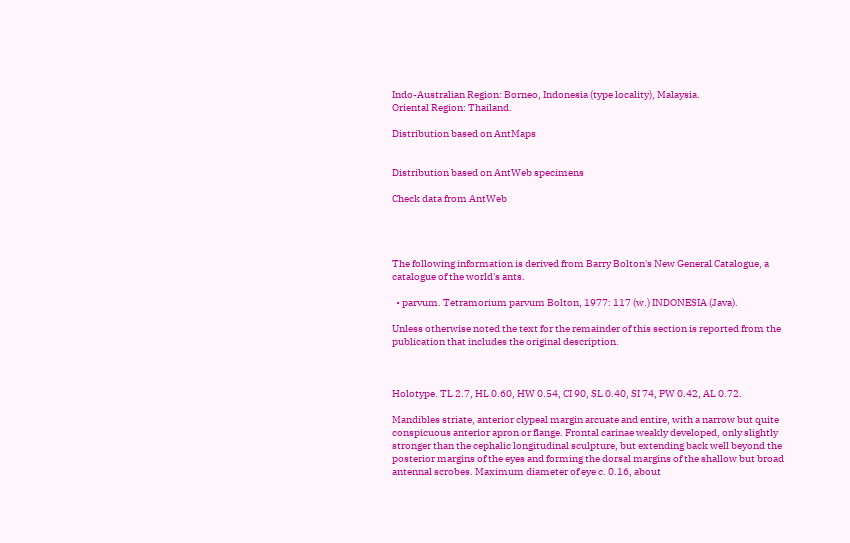Indo-Australian Region: Borneo, Indonesia (type locality), Malaysia.
Oriental Region: Thailand.

Distribution based on AntMaps


Distribution based on AntWeb specimens

Check data from AntWeb




The following information is derived from Barry Bolton's New General Catalogue, a catalogue of the world's ants.

  • parvum. Tetramorium parvum Bolton, 1977: 117 (w.) INDONESIA (Java).

Unless otherwise noted the text for the remainder of this section is reported from the publication that includes the original description.



Holotype. TL 2.7, HL 0.60, HW 0.54, CI 90, SL 0.40, SI 74, PW 0.42, AL 0.72.

Mandibles striate, anterior clypeal margin arcuate and entire, with a narrow but quite conspicuous anterior apron or flange. Frontal carinae weakly developed, only slightly stronger than the cephalic longitudinal sculpture, but extending back well beyond the posterior margins of the eyes and forming the dorsal margins of the shallow but broad antennal scrobes. Maximum diameter of eye c. 0.16, about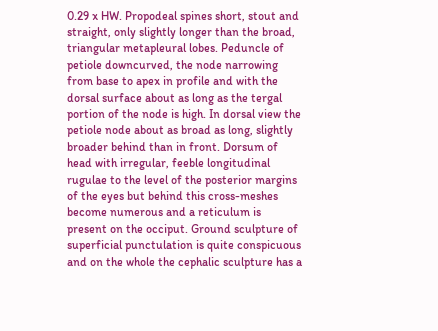0.29 x HW. Propodeal spines short, stout and straight, only slightly longer than the broad, triangular metapleural lobes. Peduncle of petiole downcurved, the node narrowing from base to apex in profile and with the dorsal surface about as long as the tergal portion of the node is high. In dorsal view the petiole node about as broad as long, slightly broader behind than in front. Dorsum of head with irregular, feeble longitudinal rugulae to the level of the posterior margins of the eyes but behind this cross-meshes become numerous and a reticulum is present on the occiput. Ground sculpture of superficial punctulation is quite conspicuous and on the whole the cephalic sculpture has a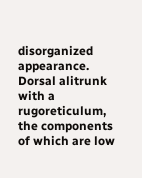disorganized appearance. Dorsal alitrunk with a rugoreticulum, the components of which are low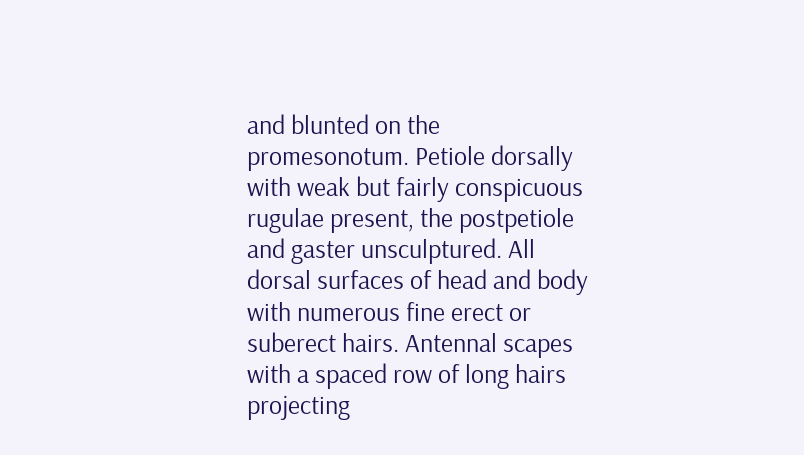and blunted on the promesonotum. Petiole dorsally with weak but fairly conspicuous rugulae present, the postpetiole and gaster unsculptured. All dorsal surfaces of head and body with numerous fine erect or suberect hairs. Antennal scapes with a spaced row of long hairs projecting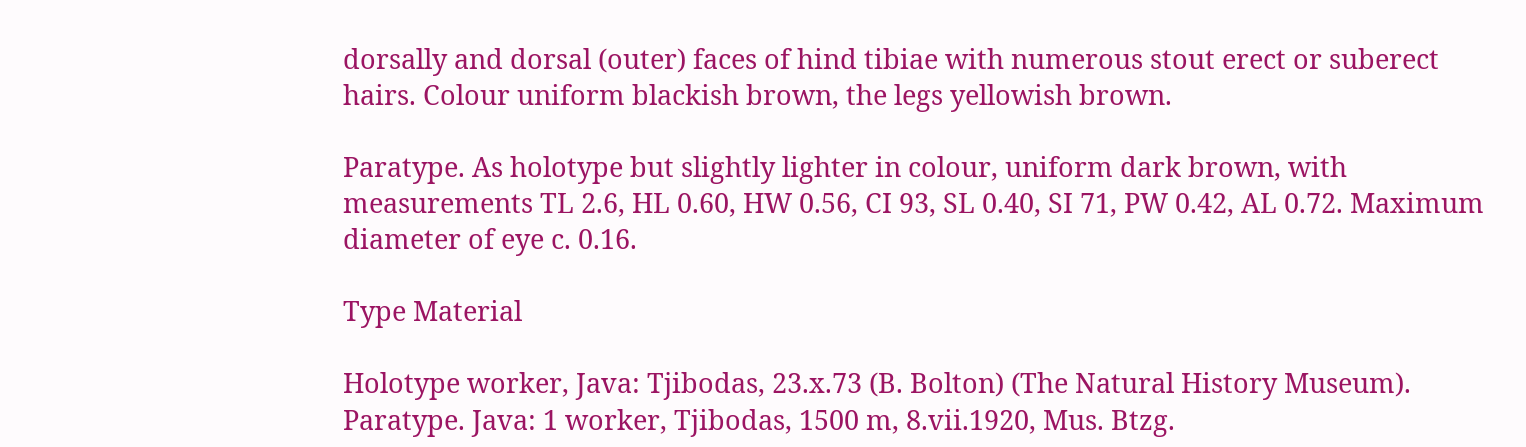dorsally and dorsal (outer) faces of hind tibiae with numerous stout erect or suberect hairs. Colour uniform blackish brown, the legs yellowish brown.

Paratype. As holotype but slightly lighter in colour, uniform dark brown, with measurements TL 2.6, HL 0.60, HW 0.56, CI 93, SL 0.40, SI 71, PW 0.42, AL 0.72. Maximum diameter of eye c. 0.16.

Type Material

Holotype worker, Java: Tjibodas, 23.x.73 (B. Bolton) (The Natural History Museum). Paratype. Java: 1 worker, Tjibodas, 1500 m, 8.vii.1920, Mus. Btzg.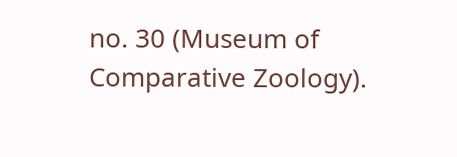no. 30 (Museum of Comparative Zoology).